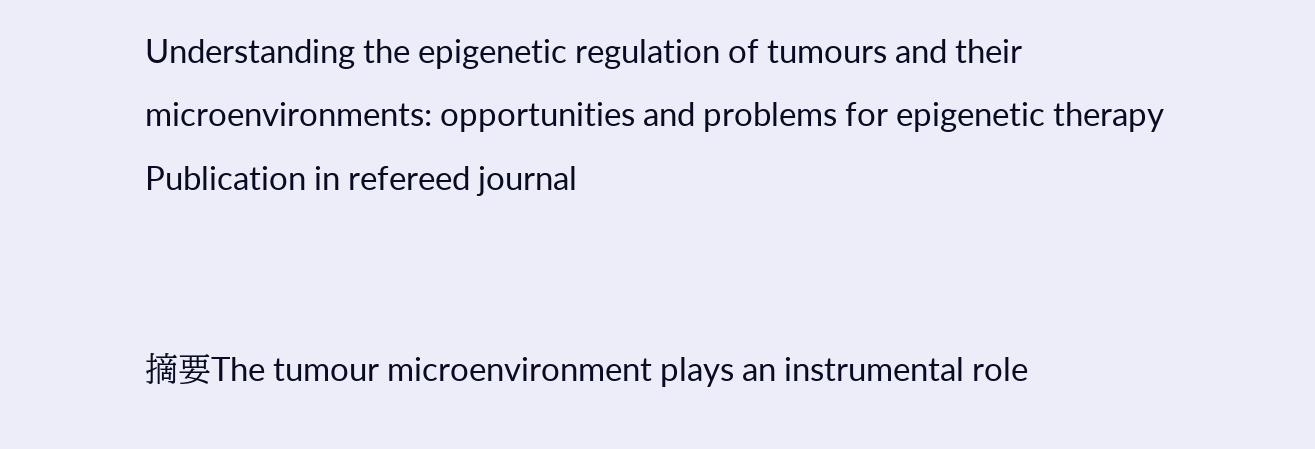Understanding the epigenetic regulation of tumours and their microenvironments: opportunities and problems for epigenetic therapy
Publication in refereed journal


摘要The tumour microenvironment plays an instrumental role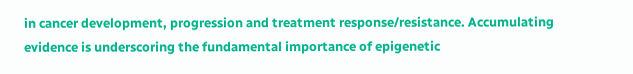in cancer development, progression and treatment response/resistance. Accumulating evidence is underscoring the fundamental importance of epigenetic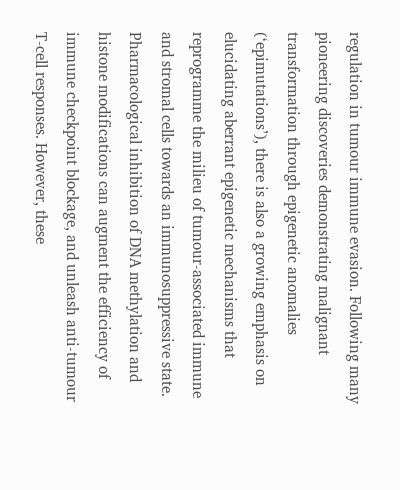regulation in tumour immune evasion. Following many pioneering discoveries demonstrating malignant transformation through epigenetic anomalies (‘epimutations’), there is also a growing emphasis on elucidating aberrant epigenetic mechanisms that reprogramme the milieu of tumour-associated immune and stromal cells towards an immunosuppressive state. Pharmacological inhibition of DNA methylation and histone modifications can augment the efficiency of immune checkpoint blockage, and unleash anti-tumour T-cell responses. However, these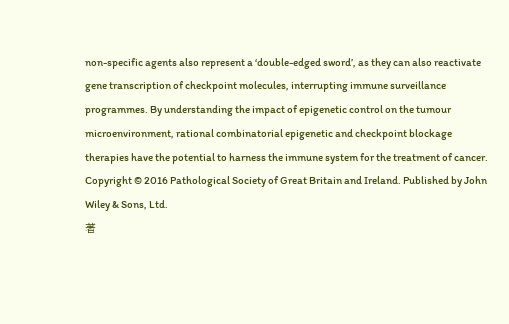non-specific agents also represent a ‘double-edged sword’, as they can also reactivate gene transcription of checkpoint molecules, interrupting immune surveillance programmes. By understanding the impact of epigenetic control on the tumour microenvironment, rational combinatorial epigenetic and checkpoint blockage therapies have the potential to harness the immune system for the treatment of cancer. Copyright © 2016 Pathological Society of Great Britain and Ireland. Published by John Wiley & Sons, Ltd.
著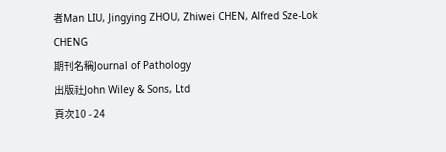者Man LIU, Jingying ZHOU, Zhiwei CHEN, Alfred Sze-Lok CHENG
期刊名稱Journal of Pathology
出版社John Wiley & Sons, Ltd
頁次10 - 24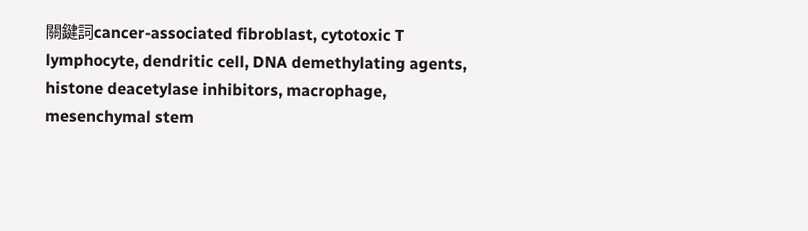關鍵詞cancer-associated fibroblast, cytotoxic T lymphocyte, dendritic cell, DNA demethylating agents, histone deacetylase inhibitors, macrophage, mesenchymal stem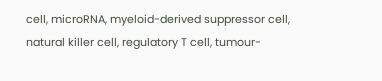cell, microRNA, myeloid-derived suppressor cell, natural killer cell, regulatory T cell, tumour-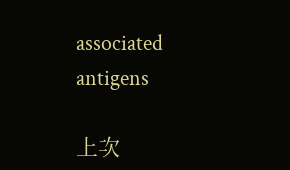associated antigens

上次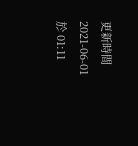更新時間 2021-06-01 於 01:11